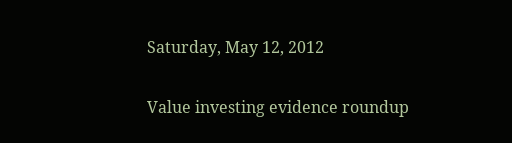Saturday, May 12, 2012

Value investing evidence roundup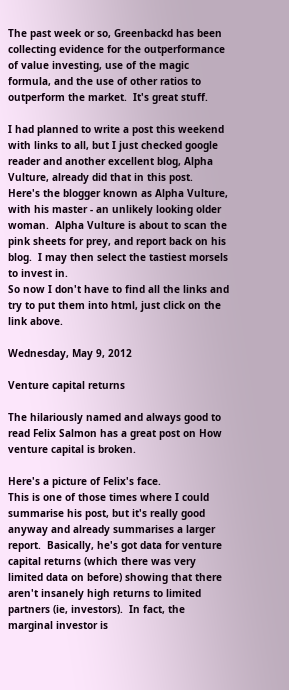The past week or so, Greenbackd has been collecting evidence for the outperformance of value investing, use of the magic formula, and the use of other ratios to outperform the market.  It's great stuff.

I had planned to write a post this weekend with links to all, but I just checked google reader and another excellent blog, Alpha Vulture, already did that in this post.
Here's the blogger known as Alpha Vulture, with his master - an unlikely looking older woman.  Alpha Vulture is about to scan the pink sheets for prey, and report back on his blog.  I may then select the tastiest morsels to invest in.
So now I don't have to find all the links and try to put them into html, just click on the link above.

Wednesday, May 9, 2012

Venture capital returns

The hilariously named and always good to read Felix Salmon has a great post on How venture capital is broken.

Here's a picture of Felix's face.
This is one of those times where I could summarise his post, but it's really good anyway and already summarises a larger report.  Basically, he's got data for venture capital returns (which there was very limited data on before) showing that there aren't insanely high returns to limited partners (ie, investors).  In fact, the marginal investor is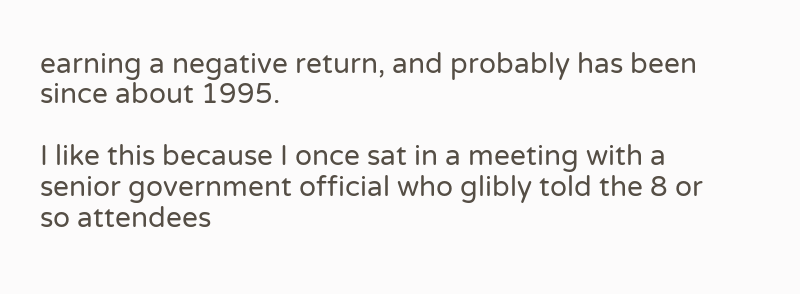earning a negative return, and probably has been since about 1995.

I like this because I once sat in a meeting with a senior government official who glibly told the 8 or so attendees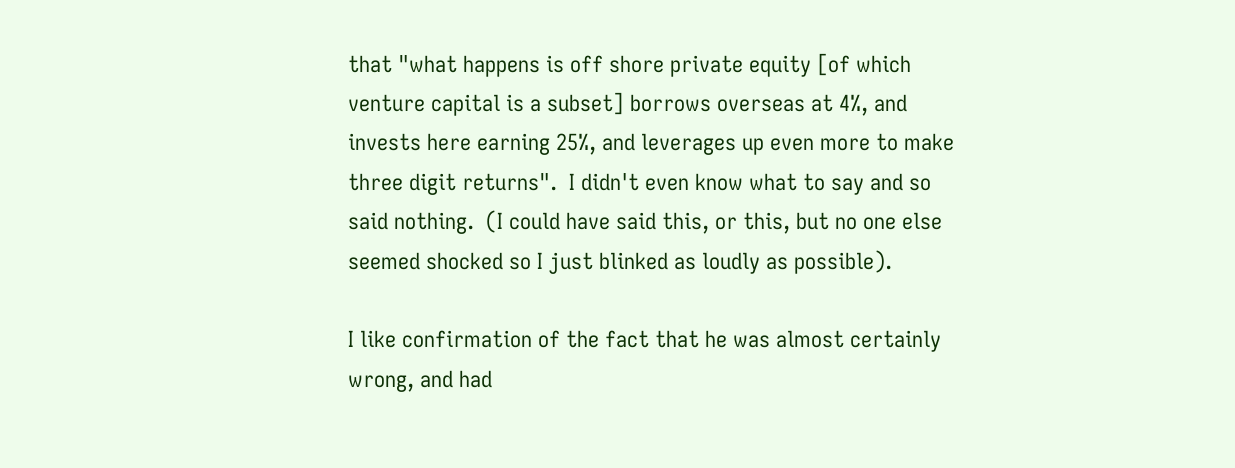that "what happens is off shore private equity [of which venture capital is a subset] borrows overseas at 4%, and invests here earning 25%, and leverages up even more to make three digit returns".  I didn't even know what to say and so said nothing.  (I could have said this, or this, but no one else seemed shocked so I just blinked as loudly as possible).

I like confirmation of the fact that he was almost certainly wrong, and had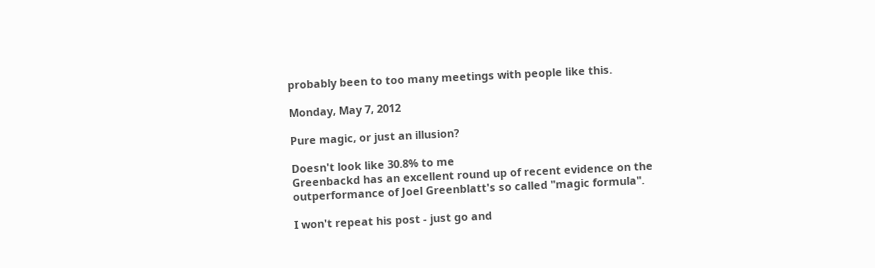probably been to too many meetings with people like this.

Monday, May 7, 2012

Pure magic, or just an illusion?

Doesn't look like 30.8% to me
Greenbackd has an excellent round up of recent evidence on the outperformance of Joel Greenblatt's so called "magic formula".

I won't repeat his post - just go and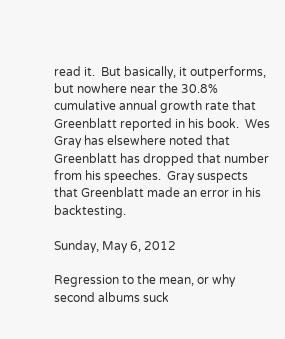read it.  But basically, it outperforms, but nowhere near the 30.8% cumulative annual growth rate that Greenblatt reported in his book.  Wes Gray has elsewhere noted that Greenblatt has dropped that number from his speeches.  Gray suspects that Greenblatt made an error in his backtesting.

Sunday, May 6, 2012

Regression to the mean, or why second albums suck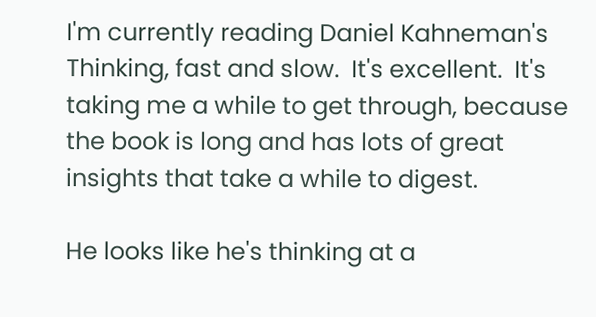I'm currently reading Daniel Kahneman's Thinking, fast and slow.  It's excellent.  It's taking me a while to get through, because the book is long and has lots of great insights that take a while to digest.

He looks like he's thinking at a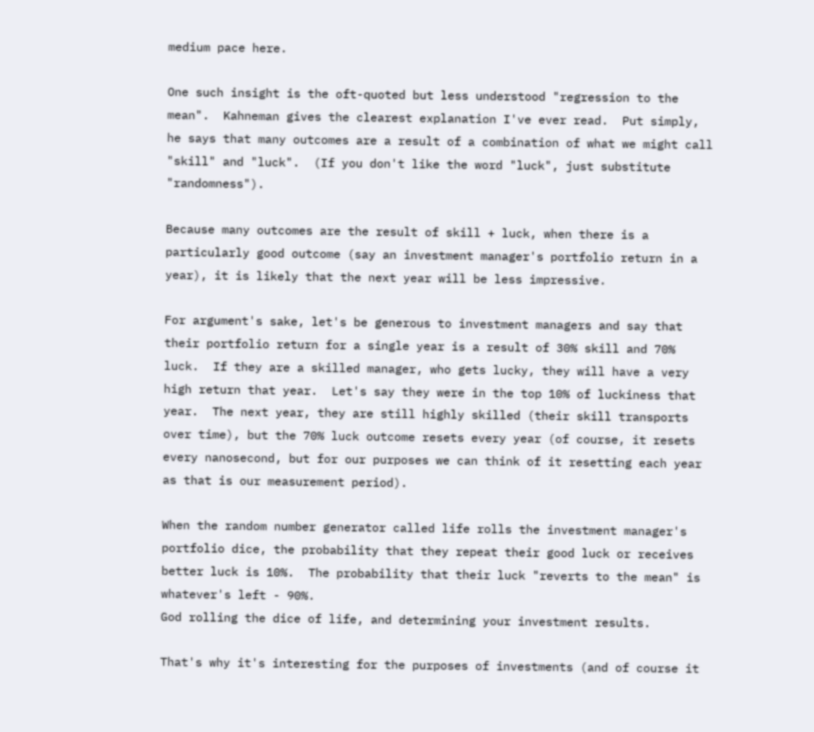medium pace here.

One such insight is the oft-quoted but less understood "regression to the mean".  Kahneman gives the clearest explanation I've ever read.  Put simply, he says that many outcomes are a result of a combination of what we might call "skill" and "luck".  (If you don't like the word "luck", just substitute "randomness").

Because many outcomes are the result of skill + luck, when there is a particularly good outcome (say an investment manager's portfolio return in a year), it is likely that the next year will be less impressive.

For argument's sake, let's be generous to investment managers and say that their portfolio return for a single year is a result of 30% skill and 70% luck.  If they are a skilled manager, who gets lucky, they will have a very high return that year.  Let's say they were in the top 10% of luckiness that year.  The next year, they are still highly skilled (their skill transports over time), but the 70% luck outcome resets every year (of course, it resets every nanosecond, but for our purposes we can think of it resetting each year as that is our measurement period).

When the random number generator called life rolls the investment manager's portfolio dice, the probability that they repeat their good luck or receives better luck is 10%.  The probability that their luck "reverts to the mean" is whatever's left - 90%.
God rolling the dice of life, and determining your investment results.

That's why it's interesting for the purposes of investments (and of course it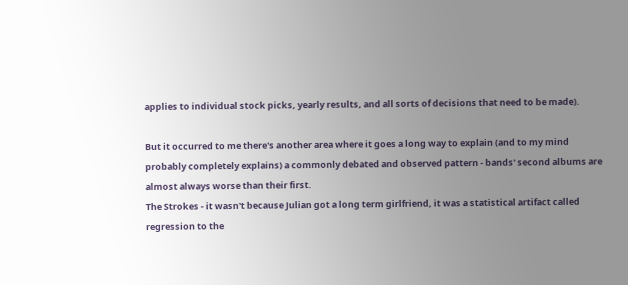applies to individual stock picks, yearly results, and all sorts of decisions that need to be made).

But it occurred to me there's another area where it goes a long way to explain (and to my mind probably completely explains) a commonly debated and observed pattern - bands' second albums are almost always worse than their first.
The Strokes - it wasn't because Julian got a long term girlfriend, it was a statistical artifact called regression to the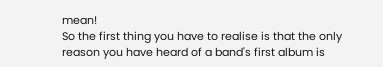mean!
So the first thing you have to realise is that the only reason you have heard of a band's first album is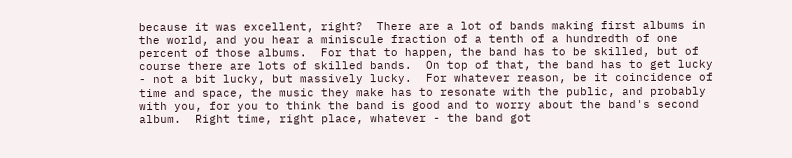because it was excellent, right?  There are a lot of bands making first albums in the world, and you hear a miniscule fraction of a tenth of a hundredth of one percent of those albums.  For that to happen, the band has to be skilled, but of course there are lots of skilled bands.  On top of that, the band has to get lucky - not a bit lucky, but massively lucky.  For whatever reason, be it coincidence of time and space, the music they make has to resonate with the public, and probably with you, for you to think the band is good and to worry about the band's second album.  Right time, right place, whatever - the band got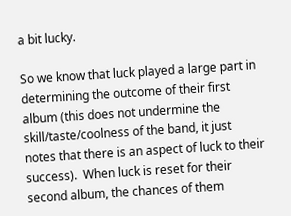a bit lucky.

So we know that luck played a large part in determining the outcome of their first album (this does not undermine the skill/taste/coolness of the band, it just notes that there is an aspect of luck to their success).  When luck is reset for their second album, the chances of them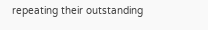repeating their outstanding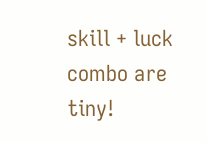skill + luck combo are tiny!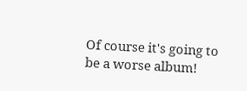Of course it's going to be a worse album!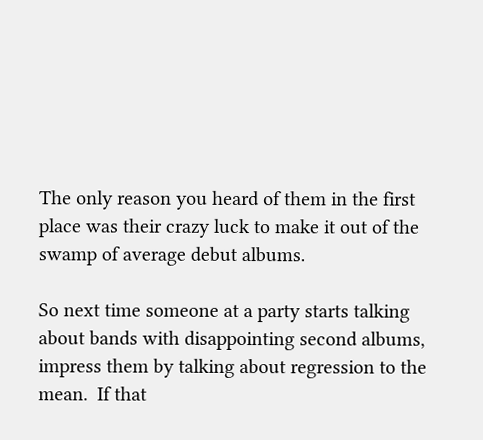The only reason you heard of them in the first place was their crazy luck to make it out of the swamp of average debut albums.

So next time someone at a party starts talking about bands with disappointing second albums, impress them by talking about regression to the mean.  If that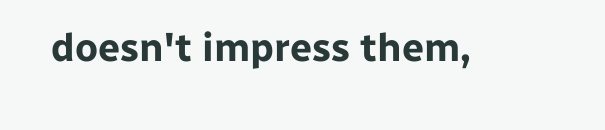doesn't impress them,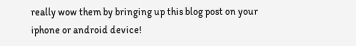really wow them by bringing up this blog post on your iphone or android device!